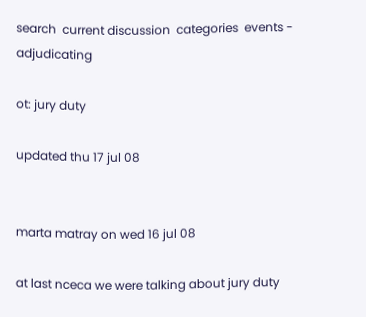search  current discussion  categories  events - adjudicating

ot: jury duty

updated thu 17 jul 08


marta matray on wed 16 jul 08

at last nceca we were talking about jury duty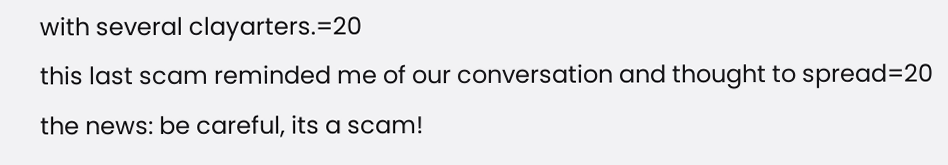with several clayarters.=20
this last scam reminded me of our conversation and thought to spread=20
the news: be careful, its a scam!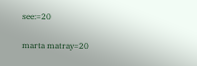see:=20

marta matray=20